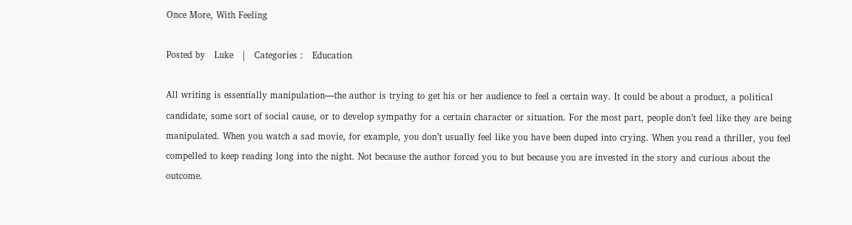Once More, With Feeling

Posted by   Luke   |   Categories :   Education

All writing is essentially manipulation—the author is trying to get his or her audience to feel a certain way. It could be about a product, a political candidate, some sort of social cause, or to develop sympathy for a certain character or situation. For the most part, people don’t feel like they are being manipulated. When you watch a sad movie, for example, you don’t usually feel like you have been duped into crying. When you read a thriller, you feel compelled to keep reading long into the night. Not because the author forced you to but because you are invested in the story and curious about the outcome.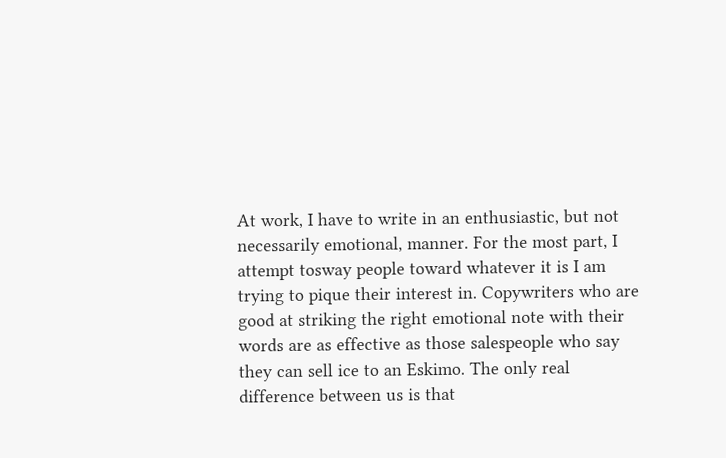At work, I have to write in an enthusiastic, but not necessarily emotional, manner. For the most part, I attempt tosway people toward whatever it is I am trying to pique their interest in. Copywriters who are good at striking the right emotional note with their words are as effective as those salespeople who say they can sell ice to an Eskimo. The only real difference between us is that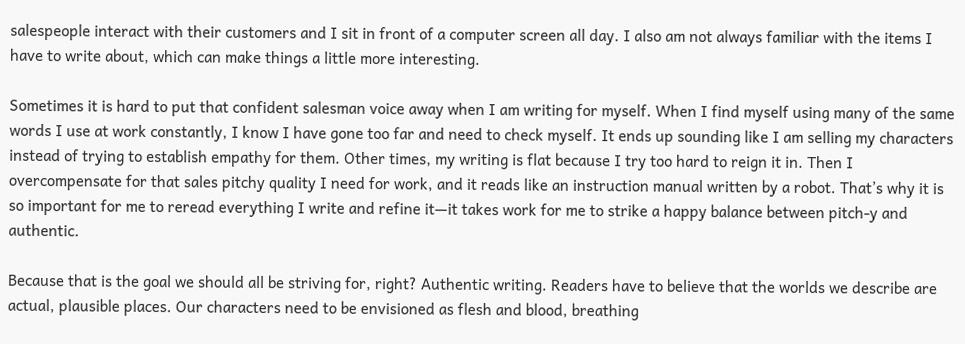salespeople interact with their customers and I sit in front of a computer screen all day. I also am not always familiar with the items I have to write about, which can make things a little more interesting.

Sometimes it is hard to put that confident salesman voice away when I am writing for myself. When I find myself using many of the same words I use at work constantly, I know I have gone too far and need to check myself. It ends up sounding like I am selling my characters instead of trying to establish empathy for them. Other times, my writing is flat because I try too hard to reign it in. Then I overcompensate for that sales pitchy quality I need for work, and it reads like an instruction manual written by a robot. That’s why it is so important for me to reread everything I write and refine it—it takes work for me to strike a happy balance between pitch-y and authentic.

Because that is the goal we should all be striving for, right? Authentic writing. Readers have to believe that the worlds we describe are actual, plausible places. Our characters need to be envisioned as flesh and blood, breathing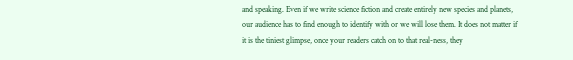and speaking. Even if we write science fiction and create entirely new species and planets, our audience has to find enough to identify with or we will lose them. It does not matter if it is the tiniest glimpse, once your readers catch on to that real-ness, they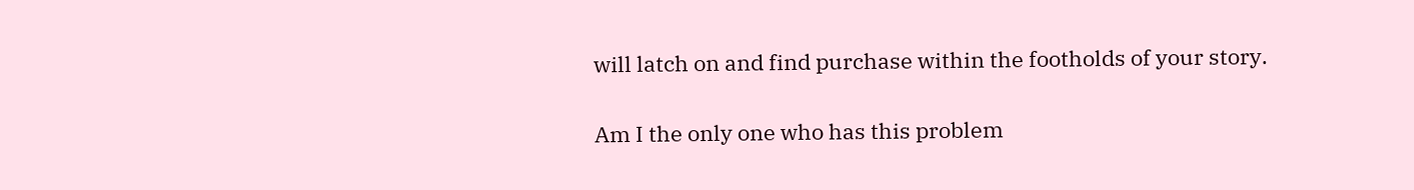will latch on and find purchase within the footholds of your story.

Am I the only one who has this problem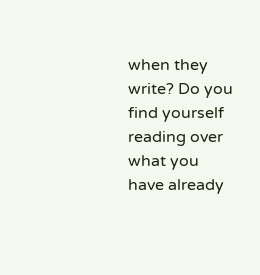when they write? Do you find yourself reading over what you have already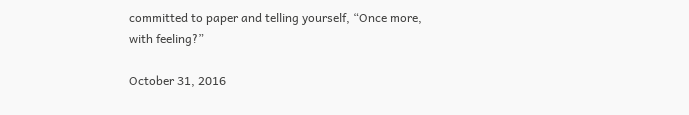committed to paper and telling yourself, “Once more, with feeling?”

October 31, 2016